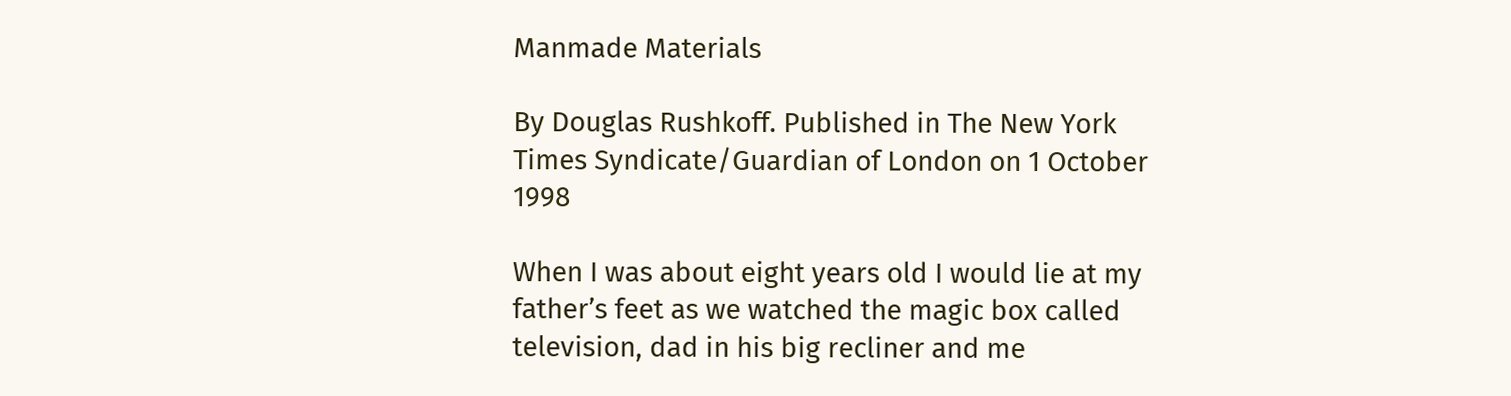Manmade Materials

By Douglas Rushkoff. Published in The New York Times Syndicate/Guardian of London on 1 October 1998

When I was about eight years old I would lie at my father’s feet as we watched the magic box called television, dad in his big recliner and me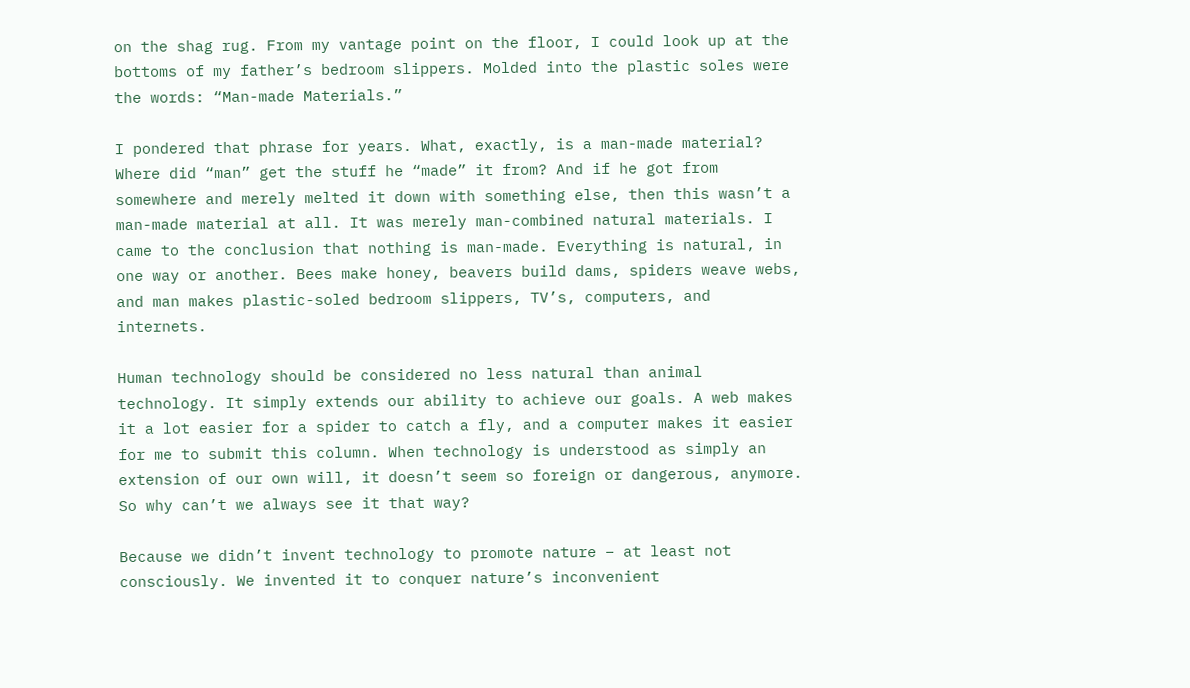on the shag rug. From my vantage point on the floor, I could look up at the bottoms of my father’s bedroom slippers. Molded into the plastic soles were the words: “Man-made Materials.”

I pondered that phrase for years. What, exactly, is a man-made material? Where did “man” get the stuff he “made” it from? And if he got from somewhere and merely melted it down with something else, then this wasn’t a man-made material at all. It was merely man-combined natural materials. I came to the conclusion that nothing is man-made. Everything is natural, in one way or another. Bees make honey, beavers build dams, spiders weave webs, and man makes plastic-soled bedroom slippers, TV’s, computers, and internets.

Human technology should be considered no less natural than animal technology. It simply extends our ability to achieve our goals. A web makes it a lot easier for a spider to catch a fly, and a computer makes it easier for me to submit this column. When technology is understood as simply an extension of our own will, it doesn’t seem so foreign or dangerous, anymore. So why can’t we always see it that way?

Because we didn’t invent technology to promote nature – at least not consciously. We invented it to conquer nature’s inconvenient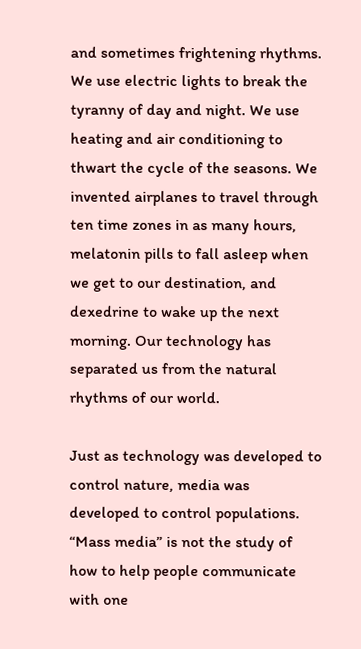and sometimes frightening rhythms. We use electric lights to break the tyranny of day and night. We use heating and air conditioning to thwart the cycle of the seasons. We invented airplanes to travel through ten time zones in as many hours, melatonin pills to fall asleep when we get to our destination, and dexedrine to wake up the next morning. Our technology has separated us from the natural rhythms of our world.

Just as technology was developed to control nature, media was developed to control populations. “Mass media” is not the study of how to help people communicate with one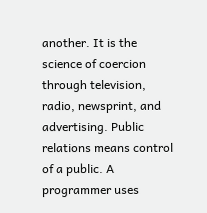another. It is the science of coercion through television, radio, newsprint, and advertising. Public relations means control of a public. A programmer uses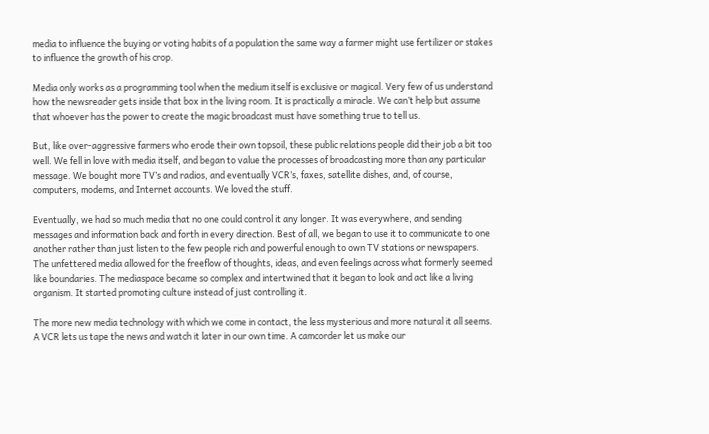media to influence the buying or voting habits of a population the same way a farmer might use fertilizer or stakes to influence the growth of his crop.

Media only works as a programming tool when the medium itself is exclusive or magical. Very few of us understand how the newsreader gets inside that box in the living room. It is practically a miracle. We can’t help but assume that whoever has the power to create the magic broadcast must have something true to tell us.

But, like over-aggressive farmers who erode their own topsoil, these public relations people did their job a bit too well. We fell in love with media itself, and began to value the processes of broadcasting more than any particular message. We bought more TV’s and radios, and eventually VCR’s, faxes, satellite dishes, and, of course, computers, modems, and Internet accounts. We loved the stuff.

Eventually, we had so much media that no one could control it any longer. It was everywhere, and sending messages and information back and forth in every direction. Best of all, we began to use it to communicate to one another rather than just listen to the few people rich and powerful enough to own TV stations or newspapers. The unfettered media allowed for the freeflow of thoughts, ideas, and even feelings across what formerly seemed like boundaries. The mediaspace became so complex and intertwined that it began to look and act like a living organism. It started promoting culture instead of just controlling it.

The more new media technology with which we come in contact, the less mysterious and more natural it all seems. A VCR lets us tape the news and watch it later in our own time. A camcorder let us make our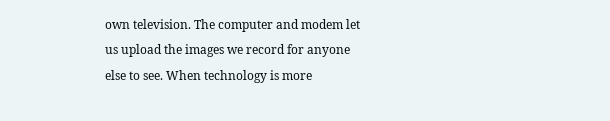own television. The computer and modem let us upload the images we record for anyone else to see. When technology is more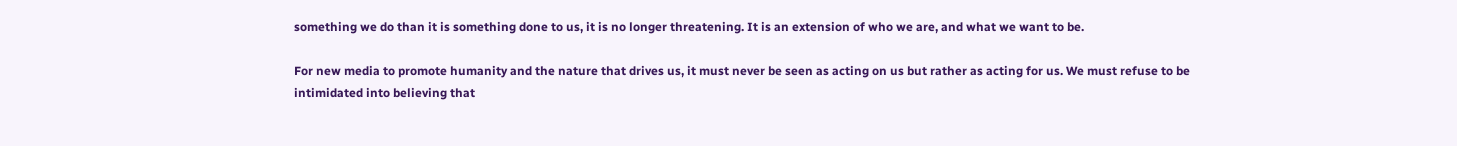something we do than it is something done to us, it is no longer threatening. It is an extension of who we are, and what we want to be.

For new media to promote humanity and the nature that drives us, it must never be seen as acting on us but rather as acting for us. We must refuse to be intimidated into believing that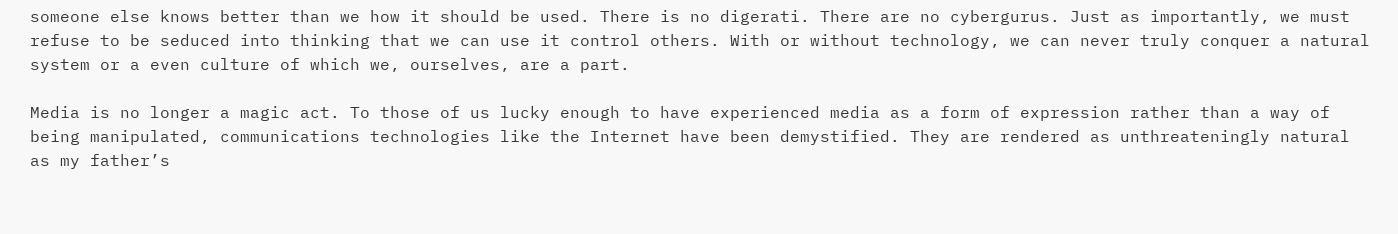someone else knows better than we how it should be used. There is no digerati. There are no cybergurus. Just as importantly, we must refuse to be seduced into thinking that we can use it control others. With or without technology, we can never truly conquer a natural system or a even culture of which we, ourselves, are a part.

Media is no longer a magic act. To those of us lucky enough to have experienced media as a form of expression rather than a way of being manipulated, communications technologies like the Internet have been demystified. They are rendered as unthreateningly natural as my father’s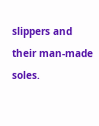slippers and their man-made soles.